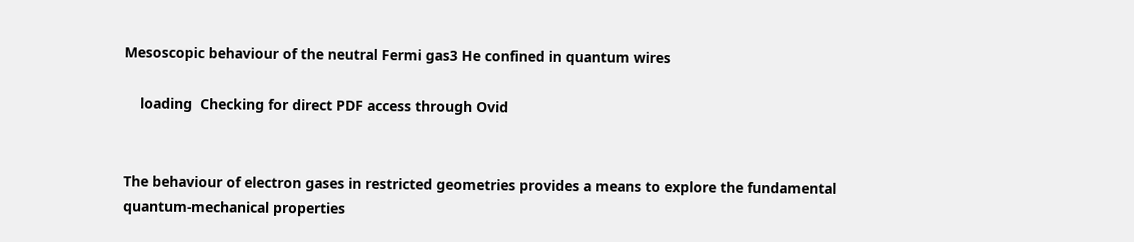Mesoscopic behaviour of the neutral Fermi gas3 He confined in quantum wires

    loading  Checking for direct PDF access through Ovid


The behaviour of electron gases in restricted geometries provides a means to explore the fundamental quantum-mechanical properties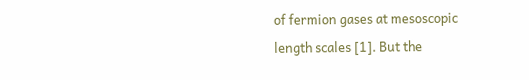of fermion gases at mesoscopic length scales [1]. But the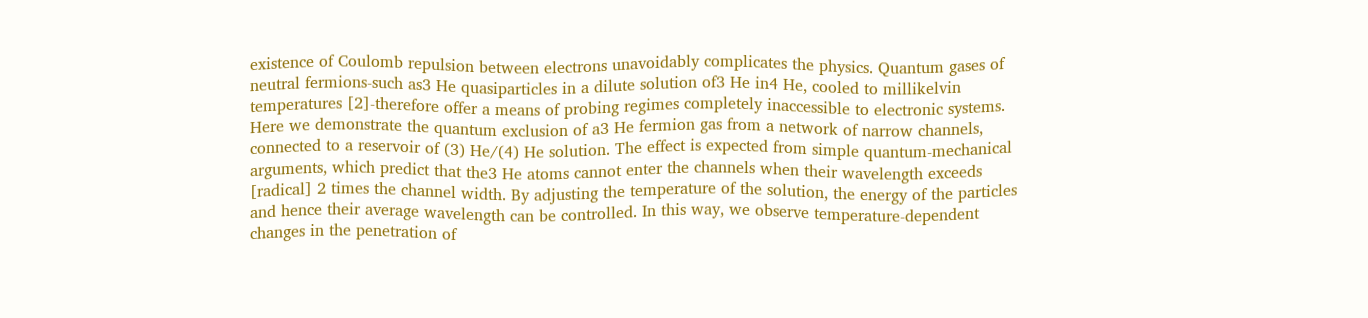existence of Coulomb repulsion between electrons unavoidably complicates the physics. Quantum gases of neutral fermions-such as3 He quasiparticles in a dilute solution of3 He in4 He, cooled to millikelvin temperatures [2]-therefore offer a means of probing regimes completely inaccessible to electronic systems. Here we demonstrate the quantum exclusion of a3 He fermion gas from a network of narrow channels, connected to a reservoir of (3) He/(4) He solution. The effect is expected from simple quantum-mechanical arguments, which predict that the3 He atoms cannot enter the channels when their wavelength exceeds [radical] 2 times the channel width. By adjusting the temperature of the solution, the energy of the particles and hence their average wavelength can be controlled. In this way, we observe temperature-dependent changes in the penetration of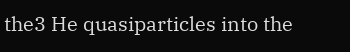the3 He quasiparticles into the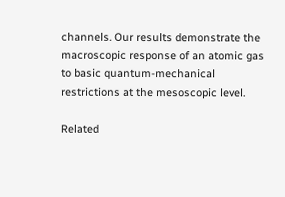channels. Our results demonstrate the macroscopic response of an atomic gas to basic quantum-mechanical restrictions at the mesoscopic level.

Related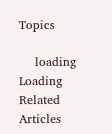Topics

    loading  Loading Related Articles